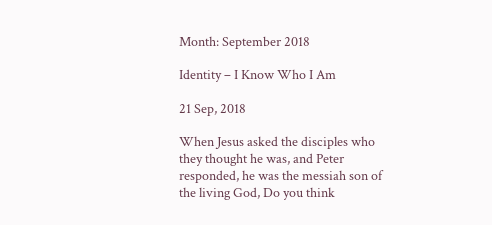Month: September 2018

Identity – I Know Who I Am

21 Sep, 2018

When Jesus asked the disciples who they thought he was, and Peter responded, he was the messiah son of the living God, Do you think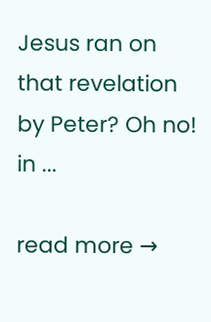Jesus ran on that revelation by Peter? Oh no! in ...

read more →